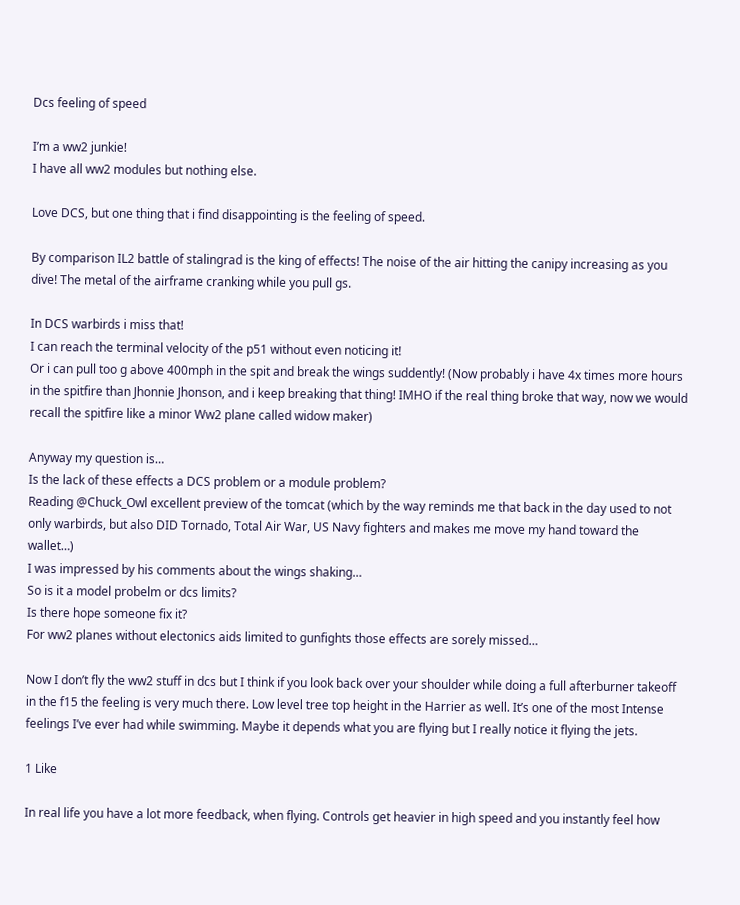Dcs feeling of speed

I’m a ww2 junkie!
I have all ww2 modules but nothing else.

Love DCS, but one thing that i find disappointing is the feeling of speed.

By comparison IL2 battle of stalingrad is the king of effects! The noise of the air hitting the canipy increasing as you dive! The metal of the airframe cranking while you pull gs.

In DCS warbirds i miss that!
I can reach the terminal velocity of the p51 without even noticing it!
Or i can pull too g above 400mph in the spit and break the wings suddently! (Now probably i have 4x times more hours in the spitfire than Jhonnie Jhonson, and i keep breaking that thing! IMHO if the real thing broke that way, now we would recall the spitfire like a minor Ww2 plane called widow maker)

Anyway my question is…
Is the lack of these effects a DCS problem or a module problem?
Reading @Chuck_Owl excellent preview of the tomcat (which by the way reminds me that back in the day used to not only warbirds, but also DID Tornado, Total Air War, US Navy fighters and makes me move my hand toward the wallet…)
I was impressed by his comments about the wings shaking…
So is it a model probelm or dcs limits?
Is there hope someone fix it?
For ww2 planes without electonics aids limited to gunfights those effects are sorely missed…

Now I don’t fly the ww2 stuff in dcs but I think if you look back over your shoulder while doing a full afterburner takeoff in the f15 the feeling is very much there. Low level tree top height in the Harrier as well. It’s one of the most Intense feelings I’ve ever had while swimming. Maybe it depends what you are flying but I really notice it flying the jets.

1 Like

In real life you have a lot more feedback, when flying. Controls get heavier in high speed and you instantly feel how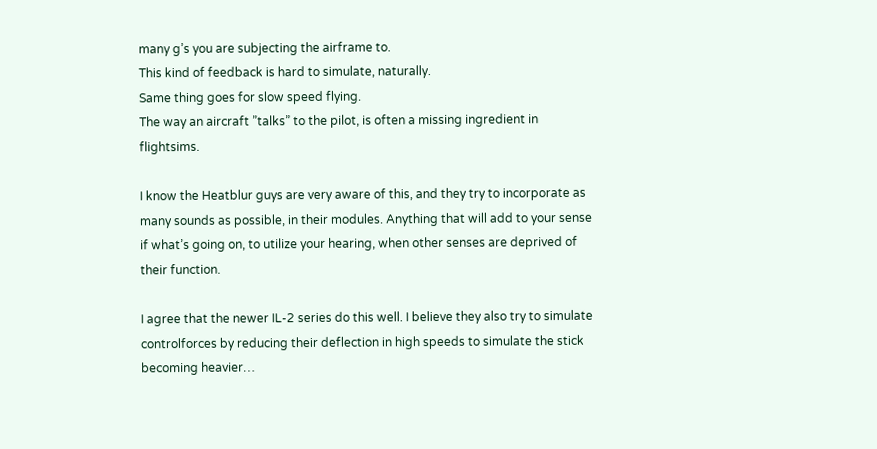many g’s you are subjecting the airframe to.
This kind of feedback is hard to simulate, naturally.
Same thing goes for slow speed flying.
The way an aircraft ”talks” to the pilot, is often a missing ingredient in flightsims.

I know the Heatblur guys are very aware of this, and they try to incorporate as many sounds as possible, in their modules. Anything that will add to your sense if what’s going on, to utilize your hearing, when other senses are deprived of their function.

I agree that the newer IL-2 series do this well. I believe they also try to simulate controlforces by reducing their deflection in high speeds to simulate the stick becoming heavier…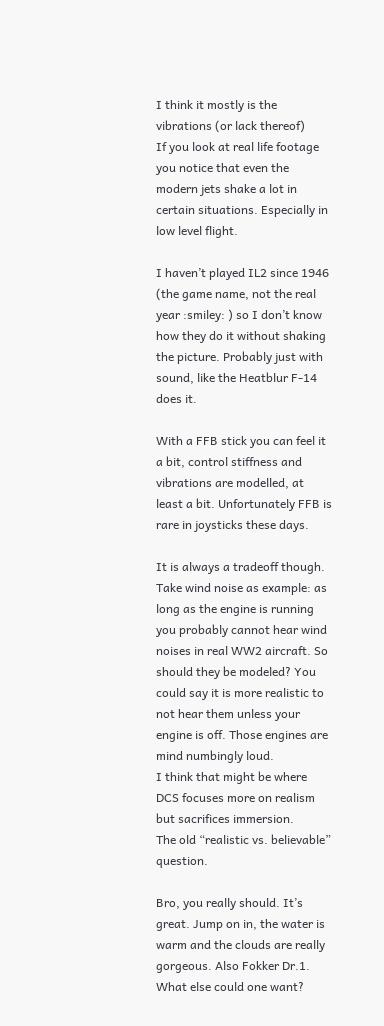I think it mostly is the vibrations (or lack thereof)
If you look at real life footage you notice that even the modern jets shake a lot in certain situations. Especially in low level flight.

I haven’t played IL2 since 1946 (the game name, not the real year :smiley: ) so I don’t know how they do it without shaking the picture. Probably just with sound, like the Heatblur F-14 does it.

With a FFB stick you can feel it a bit, control stiffness and vibrations are modelled, at least a bit. Unfortunately FFB is rare in joysticks these days.

It is always a tradeoff though. Take wind noise as example: as long as the engine is running you probably cannot hear wind noises in real WW2 aircraft. So should they be modeled? You could say it is more realistic to not hear them unless your engine is off. Those engines are mind numbingly loud.
I think that might be where DCS focuses more on realism but sacrifices immersion.
The old “realistic vs. believable” question.

Bro, you really should. It’s great. Jump on in, the water is warm and the clouds are really gorgeous. Also Fokker Dr.1. What else could one want?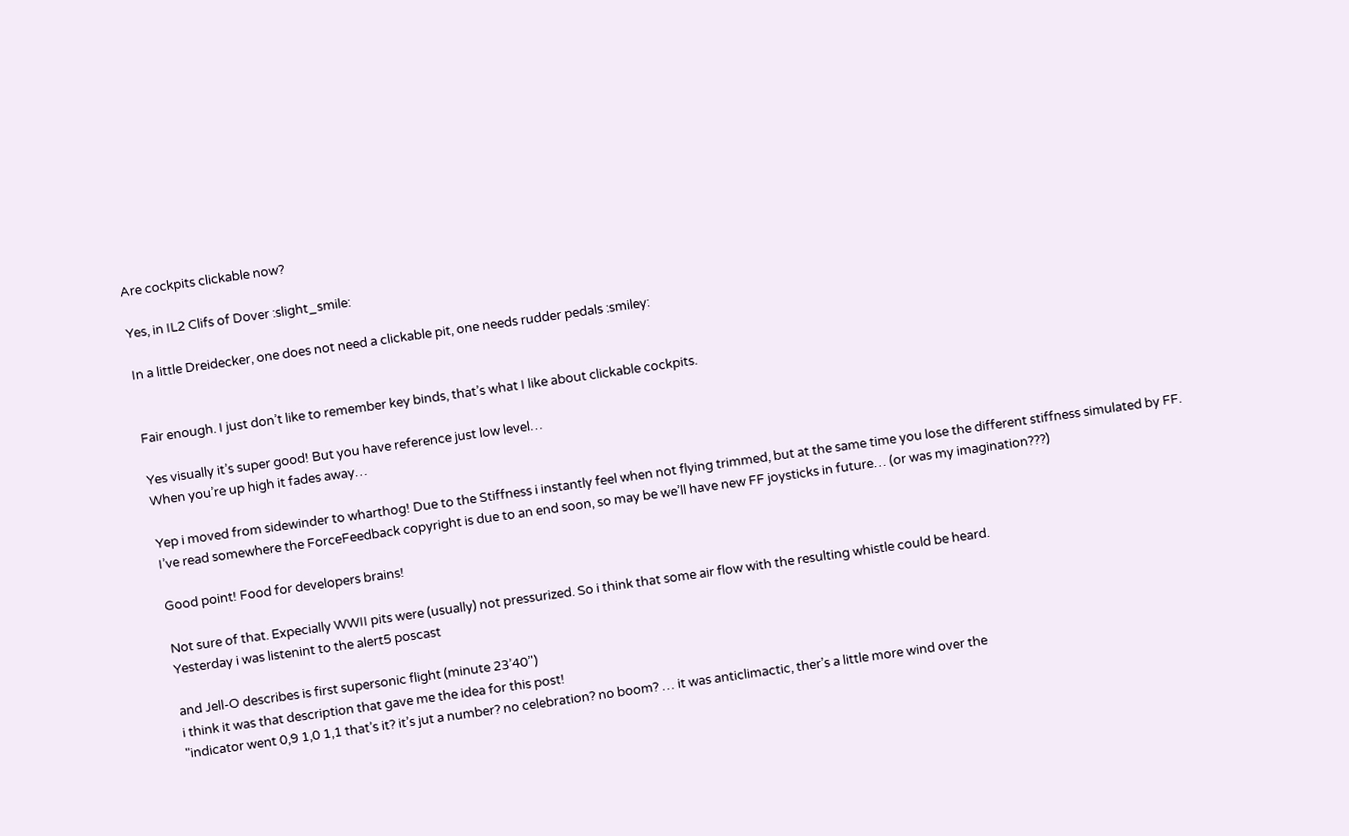Are cockpits clickable now?

Yes, in IL2 Clifs of Dover :slight_smile:

In a little Dreidecker, one does not need a clickable pit, one needs rudder pedals :smiley:


Fair enough. I just don’t like to remember key binds, that’s what I like about clickable cockpits.

Yes visually it’s super good! But you have reference just low level…
When you’re up high it fades away…

Yep i moved from sidewinder to wharthog! Due to the Stiffness i instantly feel when not flying trimmed, but at the same time you lose the different stiffness simulated by FF. I’ve read somewhere the ForceFeedback copyright is due to an end soon, so may be we’ll have new FF joysticks in future… (or was my imagination???)

Good point! Food for developers brains!

Not sure of that. Expecially WWII pits were (usually) not pressurized. So i think that some air flow with the resulting whistle could be heard.
Yesterday i was listenint to the alert5 poscast

and Jell-O describes is first supersonic flight (minute 23’40’')
i think it was that description that gave me the idea for this post!
"indicator went 0,9 1,0 1,1 that’s it? it’s jut a number? no celebration? no boom? … it was anticlimactic, ther’s a little more wind over the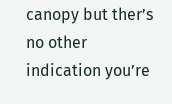canopy but ther’s no other indication you’re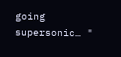going supersonic… "